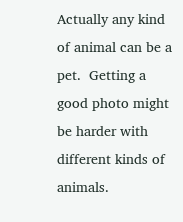Actually any kind of animal can be a pet.  Getting a good photo might be harder with different kinds of animals.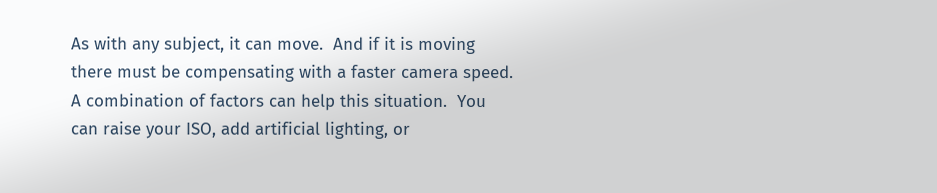As with any subject, it can move.  And if it is moving there must be compensating with a faster camera speed.  A combination of factors can help this situation.  You can raise your ISO, add artificial lighting, or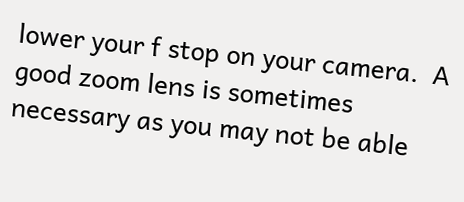lower your f stop on your camera.  A good zoom lens is sometimes necessary as you may not be able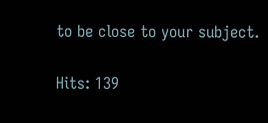to be close to your subject.

Hits: 139